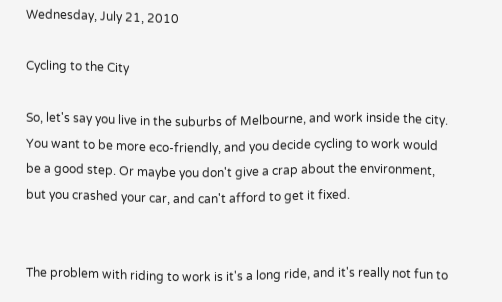Wednesday, July 21, 2010

Cycling to the City

So, let's say you live in the suburbs of Melbourne, and work inside the city. You want to be more eco-friendly, and you decide cycling to work would be a good step. Or maybe you don't give a crap about the environment, but you crashed your car, and can't afford to get it fixed.


The problem with riding to work is it's a long ride, and it's really not fun to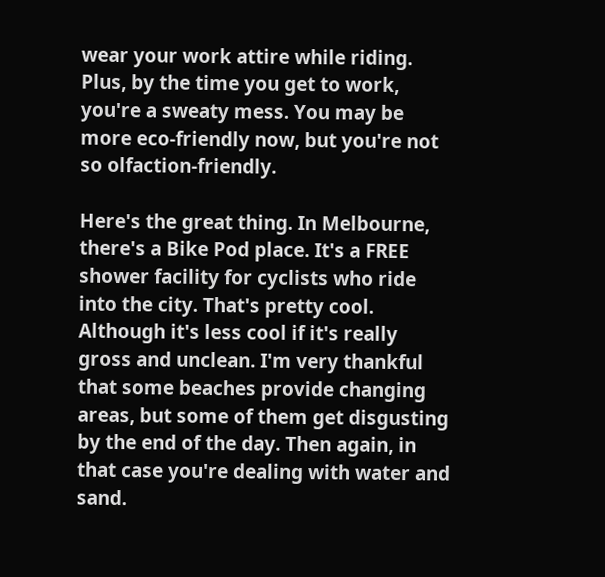wear your work attire while riding. Plus, by the time you get to work, you're a sweaty mess. You may be more eco-friendly now, but you're not so olfaction-friendly.

Here's the great thing. In Melbourne, there's a Bike Pod place. It's a FREE shower facility for cyclists who ride into the city. That's pretty cool. Although it's less cool if it's really gross and unclean. I'm very thankful that some beaches provide changing areas, but some of them get disgusting by the end of the day. Then again, in that case you're dealing with water and sand.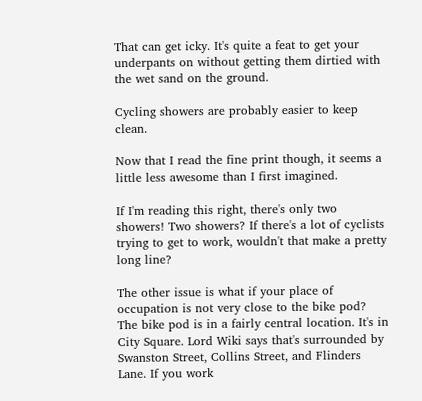That can get icky. It's quite a feat to get your underpants on without getting them dirtied with the wet sand on the ground.

Cycling showers are probably easier to keep clean.

Now that I read the fine print though, it seems a little less awesome than I first imagined.

If I'm reading this right, there's only two showers! Two showers? If there's a lot of cyclists trying to get to work, wouldn't that make a pretty long line?

The other issue is what if your place of occupation is not very close to the bike pod? The bike pod is in a fairly central location. It's in City Square. Lord Wiki says that's surrounded by Swanston Street, Collins Street, and Flinders Lane. If you work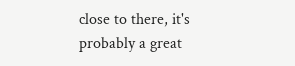close to there, it's probably a great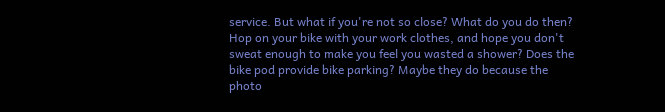service. But what if you're not so close? What do you do then? Hop on your bike with your work clothes, and hope you don't sweat enough to make you feel you wasted a shower? Does the bike pod provide bike parking? Maybe they do because the photo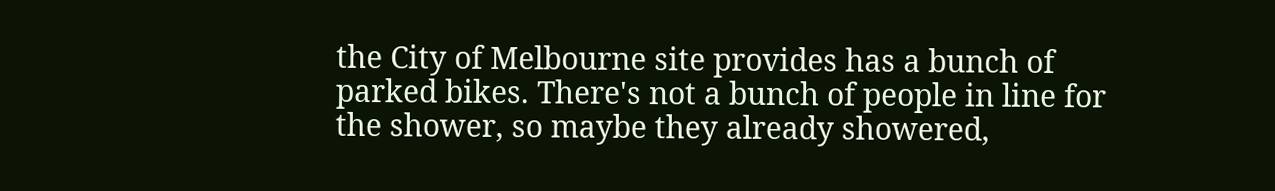the City of Melbourne site provides has a bunch of parked bikes. There's not a bunch of people in line for the shower, so maybe they already showered,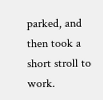parked, and then took a short stroll to work.